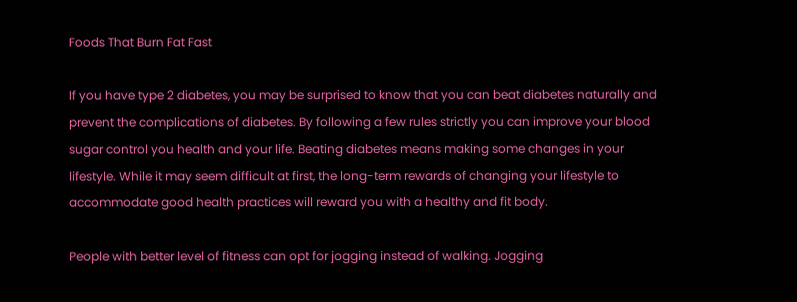Foods That Burn Fat Fast

If you have type 2 diabetes, you may be surprised to know that you can beat diabetes naturally and prevent the complications of diabetes. By following a few rules strictly you can improve your blood sugar control you health and your life. Beating diabetes means making some changes in your lifestyle. While it may seem difficult at first, the long-term rewards of changing your lifestyle to accommodate good health practices will reward you with a healthy and fit body.

People with better level of fitness can opt for jogging instead of walking. Jogging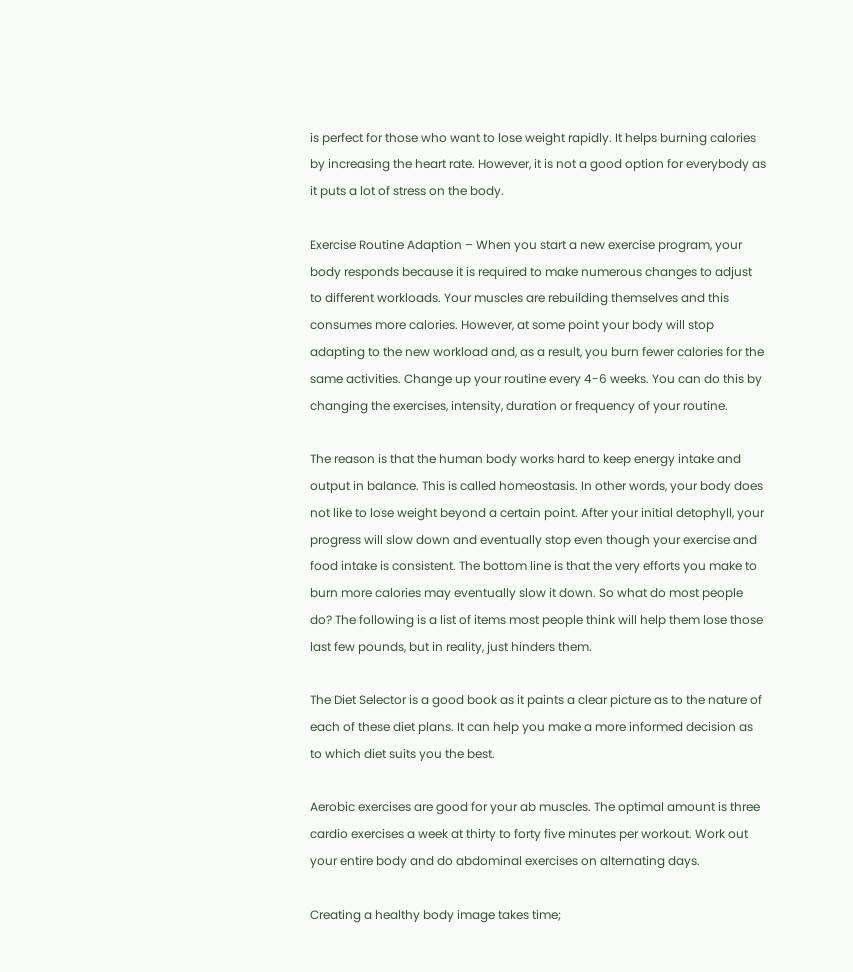is perfect for those who want to lose weight rapidly. It helps burning calories by increasing the heart rate. However, it is not a good option for everybody as it puts a lot of stress on the body.

Exercise Routine Adaption – When you start a new exercise program, your body responds because it is required to make numerous changes to adjust to different workloads. Your muscles are rebuilding themselves and this consumes more calories. However, at some point your body will stop adapting to the new workload and, as a result, you burn fewer calories for the same activities. Change up your routine every 4-6 weeks. You can do this by changing the exercises, intensity, duration or frequency of your routine.

The reason is that the human body works hard to keep energy intake and output in balance. This is called homeostasis. In other words, your body does not like to lose weight beyond a certain point. After your initial detophyll, your progress will slow down and eventually stop even though your exercise and food intake is consistent. The bottom line is that the very efforts you make to burn more calories may eventually slow it down. So what do most people do? The following is a list of items most people think will help them lose those last few pounds, but in reality, just hinders them.

The Diet Selector is a good book as it paints a clear picture as to the nature of each of these diet plans. It can help you make a more informed decision as to which diet suits you the best.

Aerobic exercises are good for your ab muscles. The optimal amount is three cardio exercises a week at thirty to forty five minutes per workout. Work out your entire body and do abdominal exercises on alternating days.

Creating a healthy body image takes time;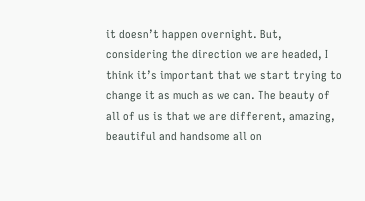it doesn’t happen overnight. But, considering the direction we are headed, I think it’s important that we start trying to change it as much as we can. The beauty of all of us is that we are different, amazing, beautiful and handsome all on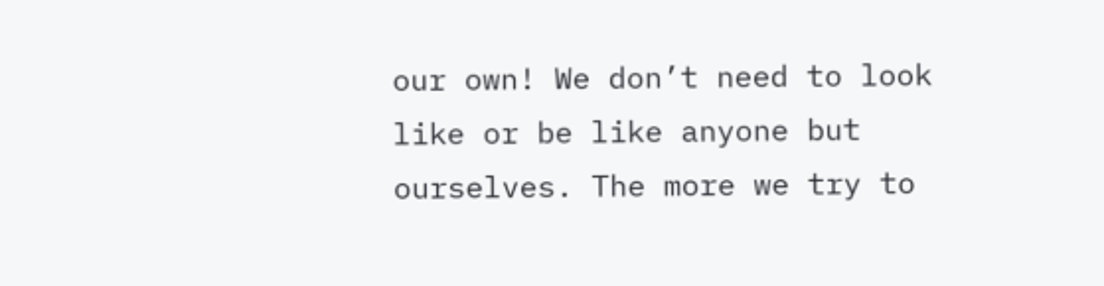our own! We don’t need to look like or be like anyone but ourselves. The more we try to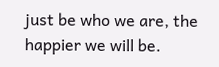just be who we are, the happier we will be.